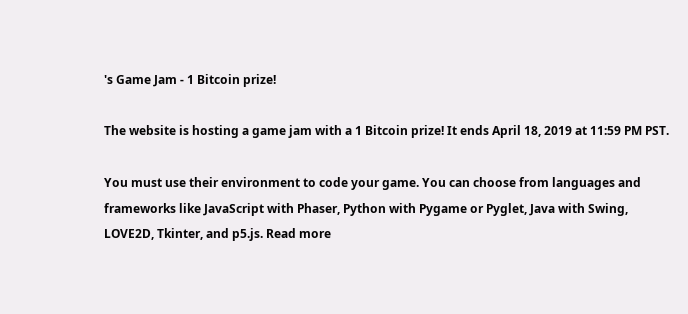's Game Jam - 1 Bitcoin prize!

The website is hosting a game jam with a 1 Bitcoin prize! It ends April 18, 2019 at 11:59 PM PST.

You must use their environment to code your game. You can choose from languages and frameworks like JavaScript with Phaser, Python with Pygame or Pyglet, Java with Swing, LOVE2D, Tkinter, and p5.js. Read more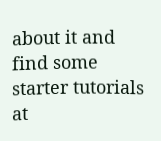about it and find some starter tutorials at